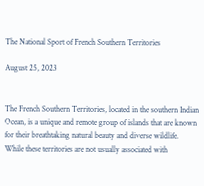The National Sport of French Southern Territories

August 25, 2023


The French Southern Territories, located in the southern Indian Ocean, is a unique and remote group of islands that are known for their breathtaking natural beauty and diverse wildlife. While these territories are not usually associated with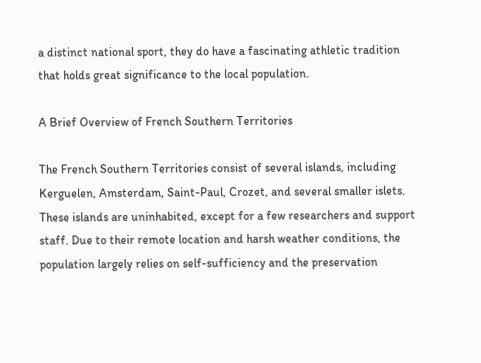a distinct national sport, they do have a fascinating athletic tradition that holds great significance to the local population.

A Brief Overview of French Southern Territories

The French Southern Territories consist of several islands, including Kerguelen, Amsterdam, Saint-Paul, Crozet, and several smaller islets. These islands are uninhabited, except for a few researchers and support staff. Due to their remote location and harsh weather conditions, the population largely relies on self-sufficiency and the preservation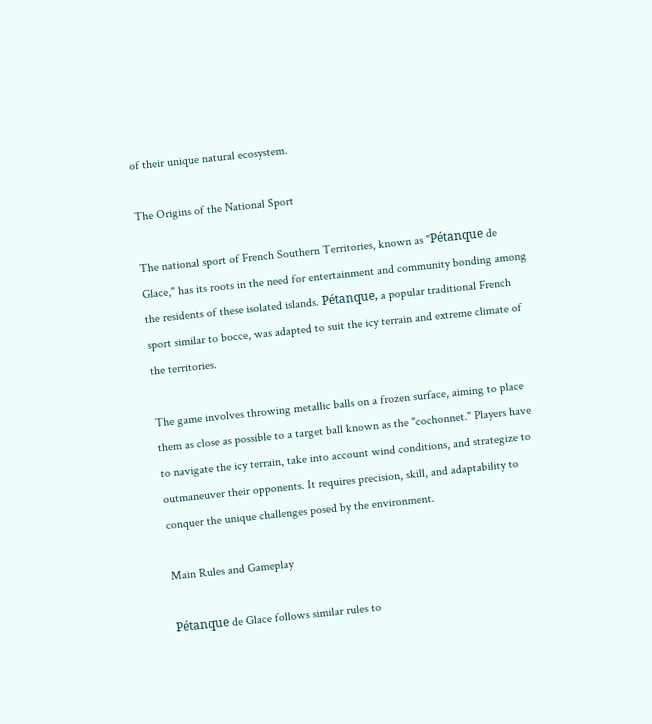of their unique natural ecosystem.

The Origins of the National Sport

The national sport of French Southern Territories, known as "Pétanque de Glace," has its roots in the need for entertainment and community bonding among the residents of these isolated islands. Pétanque, a popular traditional French sport similar to bocce, was adapted to suit the icy terrain and extreme climate of the territories.

The game involves throwing metallic balls on a frozen surface, aiming to place them as close as possible to a target ball known as the "cochonnet." Players have to navigate the icy terrain, take into account wind conditions, and strategize to outmaneuver their opponents. It requires precision, skill, and adaptability to conquer the unique challenges posed by the environment.

Main Rules and Gameplay

Pétanque de Glace follows similar rules to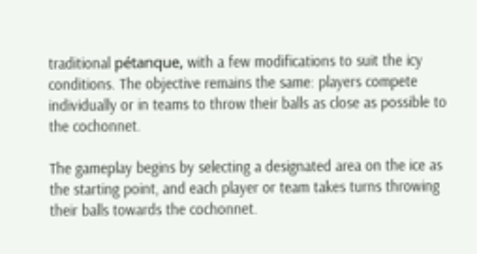traditional pétanque, with a few modifications to suit the icy conditions. The objective remains the same: players compete individually or in teams to throw their balls as close as possible to the cochonnet.

The gameplay begins by selecting a designated area on the ice as the starting point, and each player or team takes turns throwing their balls towards the cochonnet.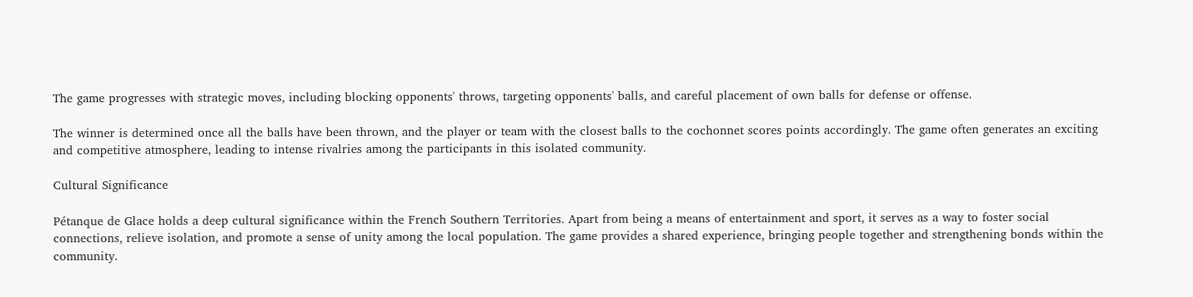The game progresses with strategic moves, including blocking opponents' throws, targeting opponents' balls, and careful placement of own balls for defense or offense.

The winner is determined once all the balls have been thrown, and the player or team with the closest balls to the cochonnet scores points accordingly. The game often generates an exciting and competitive atmosphere, leading to intense rivalries among the participants in this isolated community.

Cultural Significance

Pétanque de Glace holds a deep cultural significance within the French Southern Territories. Apart from being a means of entertainment and sport, it serves as a way to foster social connections, relieve isolation, and promote a sense of unity among the local population. The game provides a shared experience, bringing people together and strengthening bonds within the community.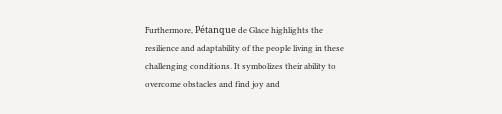Furthermore, Pétanque de Glace highlights the resilience and adaptability of the people living in these challenging conditions. It symbolizes their ability to overcome obstacles and find joy and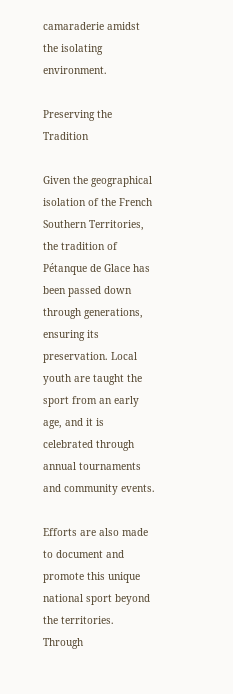camaraderie amidst the isolating environment.

Preserving the Tradition

Given the geographical isolation of the French Southern Territories, the tradition of Pétanque de Glace has been passed down through generations, ensuring its preservation. Local youth are taught the sport from an early age, and it is celebrated through annual tournaments and community events.

Efforts are also made to document and promote this unique national sport beyond the territories. Through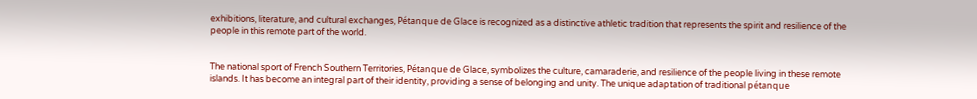exhibitions, literature, and cultural exchanges, Pétanque de Glace is recognized as a distinctive athletic tradition that represents the spirit and resilience of the people in this remote part of the world.


The national sport of French Southern Territories, Pétanque de Glace, symbolizes the culture, camaraderie, and resilience of the people living in these remote islands. It has become an integral part of their identity, providing a sense of belonging and unity. The unique adaptation of traditional pétanque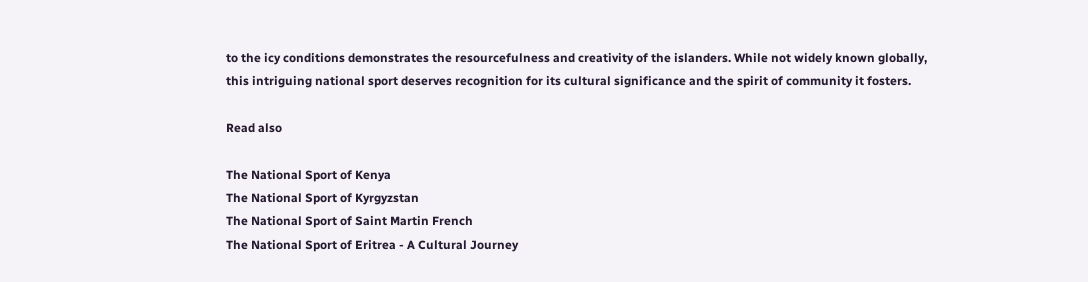to the icy conditions demonstrates the resourcefulness and creativity of the islanders. While not widely known globally, this intriguing national sport deserves recognition for its cultural significance and the spirit of community it fosters.

Read also

The National Sport of Kenya
The National Sport of Kyrgyzstan
The National Sport of Saint Martin French
The National Sport of Eritrea - A Cultural Journey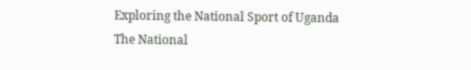Exploring the National Sport of Uganda
The National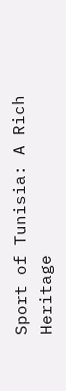Sport of Tunisia: A Rich Heritage